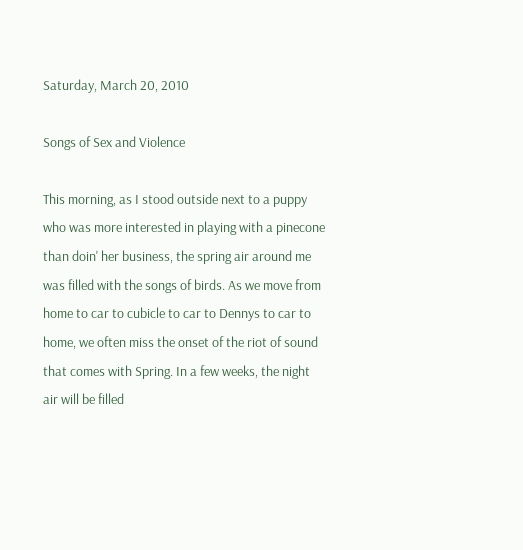Saturday, March 20, 2010

Songs of Sex and Violence

This morning, as I stood outside next to a puppy who was more interested in playing with a pinecone than doin' her business, the spring air around me was filled with the songs of birds. As we move from home to car to cubicle to car to Dennys to car to home, we often miss the onset of the riot of sound that comes with Spring. In a few weeks, the night air will be filled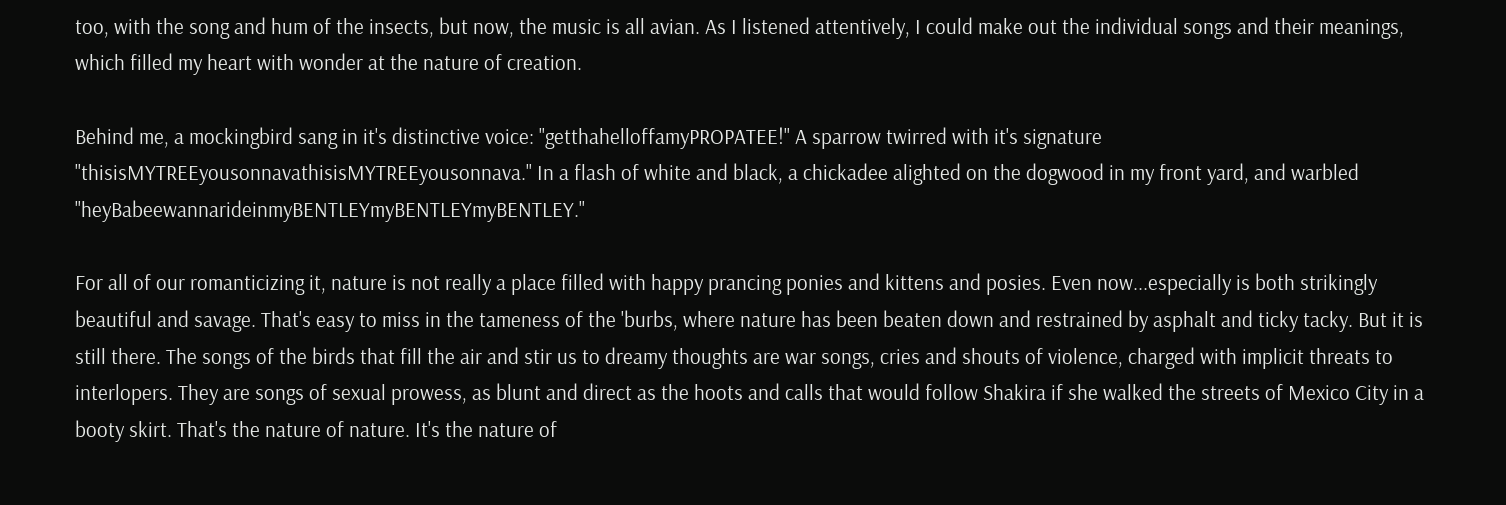too, with the song and hum of the insects, but now, the music is all avian. As I listened attentively, I could make out the individual songs and their meanings, which filled my heart with wonder at the nature of creation.

Behind me, a mockingbird sang in it's distinctive voice: "getthahelloffamyPROPATEE!" A sparrow twirred with it's signature "thisisMYTREEyousonnavathisisMYTREEyousonnava." In a flash of white and black, a chickadee alighted on the dogwood in my front yard, and warbled "heyBabeewannarideinmyBENTLEYmyBENTLEYmyBENTLEY."

For all of our romanticizing it, nature is not really a place filled with happy prancing ponies and kittens and posies. Even now...especially is both strikingly beautiful and savage. That's easy to miss in the tameness of the 'burbs, where nature has been beaten down and restrained by asphalt and ticky tacky. But it is still there. The songs of the birds that fill the air and stir us to dreamy thoughts are war songs, cries and shouts of violence, charged with implicit threats to interlopers. They are songs of sexual prowess, as blunt and direct as the hoots and calls that would follow Shakira if she walked the streets of Mexico City in a booty skirt. That's the nature of nature. It's the nature of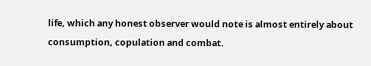life, which any honest observer would note is almost entirely about consumption, copulation and combat.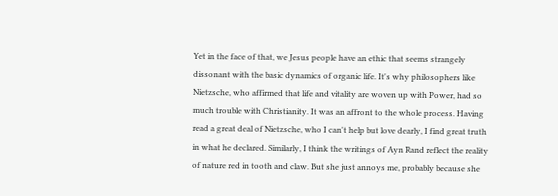Yet in the face of that, we Jesus people have an ethic that seems strangely dissonant with the basic dynamics of organic life. It's why philosophers like Nietzsche, who affirmed that life and vitality are woven up with Power, had so much trouble with Christianity. It was an affront to the whole process. Having read a great deal of Nietzsche, who I can't help but love dearly, I find great truth in what he declared. Similarly, I think the writings of Ayn Rand reflect the reality of nature red in tooth and claw. But she just annoys me, probably because she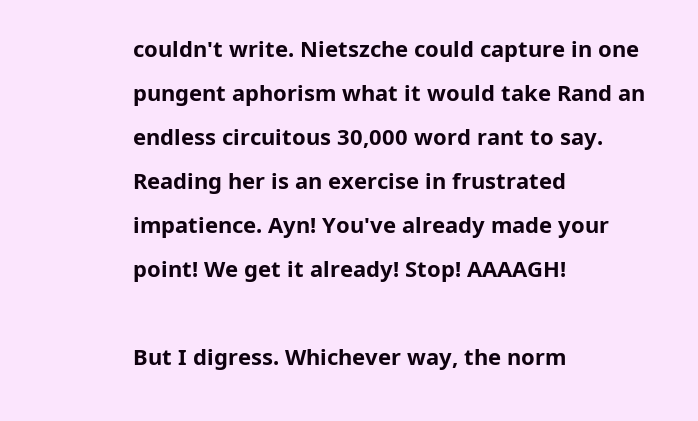couldn't write. Nietszche could capture in one pungent aphorism what it would take Rand an endless circuitous 30,000 word rant to say. Reading her is an exercise in frustrated impatience. Ayn! You've already made your point! We get it already! Stop! AAAAGH!

But I digress. Whichever way, the norm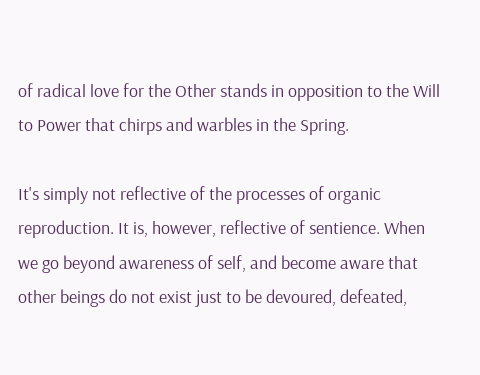of radical love for the Other stands in opposition to the Will to Power that chirps and warbles in the Spring.

It's simply not reflective of the processes of organic reproduction. It is, however, reflective of sentience. When we go beyond awareness of self, and become aware that other beings do not exist just to be devoured, defeated,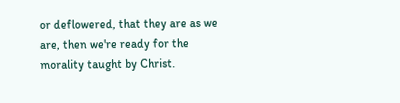or deflowered, that they are as we are, then we're ready for the morality taught by Christ.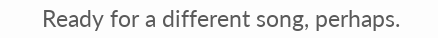Ready for a different song, perhaps.